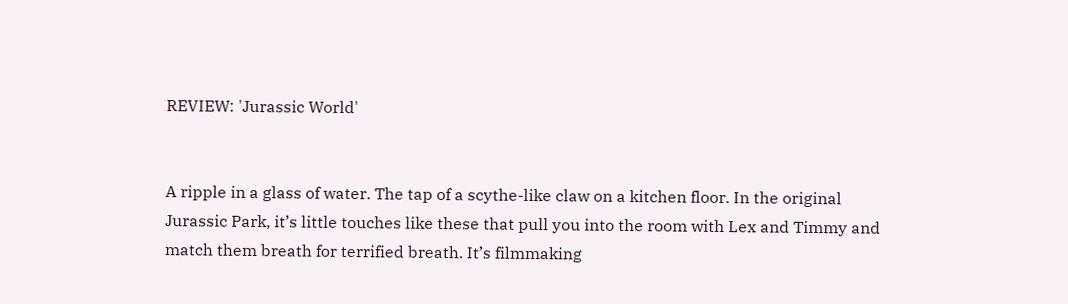REVIEW: 'Jurassic World'


A ripple in a glass of water. The tap of a scythe-like claw on a kitchen floor. In the original Jurassic Park, it’s little touches like these that pull you into the room with Lex and Timmy and match them breath for terrified breath. It’s filmmaking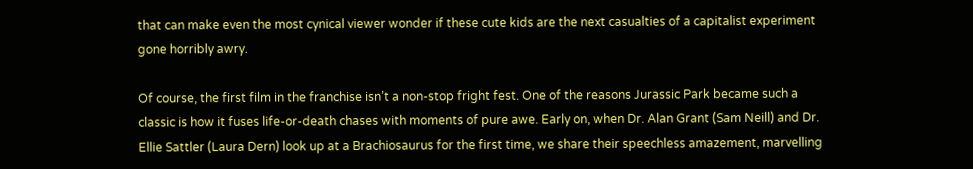that can make even the most cynical viewer wonder if these cute kids are the next casualties of a capitalist experiment gone horribly awry.

Of course, the first film in the franchise isn’t a non-stop fright fest. One of the reasons Jurassic Park became such a classic is how it fuses life-or-death chases with moments of pure awe. Early on, when Dr. Alan Grant (Sam Neill) and Dr. Ellie Sattler (Laura Dern) look up at a Brachiosaurus for the first time, we share their speechless amazement, marvelling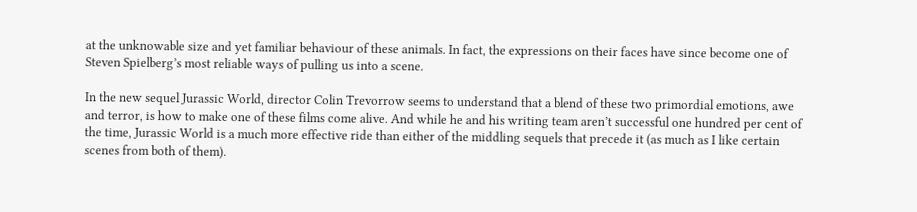at the unknowable size and yet familiar behaviour of these animals. In fact, the expressions on their faces have since become one of Steven Spielberg’s most reliable ways of pulling us into a scene.

In the new sequel Jurassic World, director Colin Trevorrow seems to understand that a blend of these two primordial emotions, awe and terror, is how to make one of these films come alive. And while he and his writing team aren’t successful one hundred per cent of the time, Jurassic World is a much more effective ride than either of the middling sequels that precede it (as much as I like certain scenes from both of them).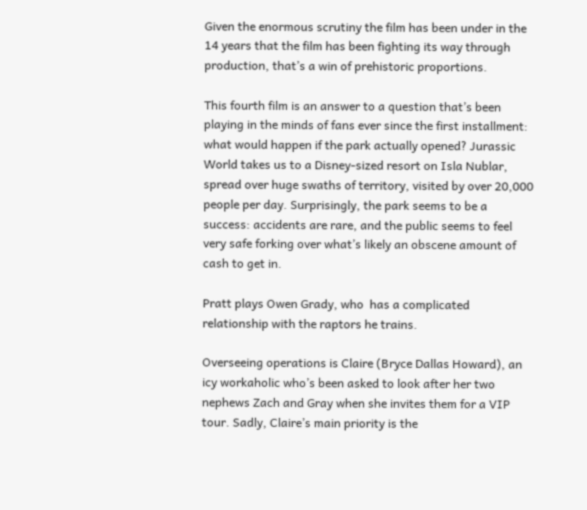Given the enormous scrutiny the film has been under in the 14 years that the film has been fighting its way through production, that’s a win of prehistoric proportions.

This fourth film is an answer to a question that’s been playing in the minds of fans ever since the first installment: what would happen if the park actually opened? Jurassic World takes us to a Disney-sized resort on Isla Nublar, spread over huge swaths of territory, visited by over 20,000 people per day. Surprisingly, the park seems to be a success: accidents are rare, and the public seems to feel very safe forking over what’s likely an obscene amount of cash to get in.

Pratt plays Owen Grady, who  has a complicated relationship with the raptors he trains.

Overseeing operations is Claire (Bryce Dallas Howard), an icy workaholic who’s been asked to look after her two nephews Zach and Gray when she invites them for a VIP tour. Sadly, Claire’s main priority is the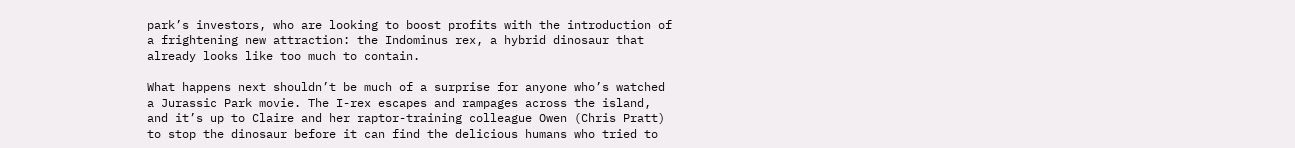park’s investors, who are looking to boost profits with the introduction of a frightening new attraction: the Indominus rex, a hybrid dinosaur that already looks like too much to contain.

What happens next shouldn’t be much of a surprise for anyone who’s watched a Jurassic Park movie. The I-rex escapes and rampages across the island, and it’s up to Claire and her raptor-training colleague Owen (Chris Pratt) to stop the dinosaur before it can find the delicious humans who tried to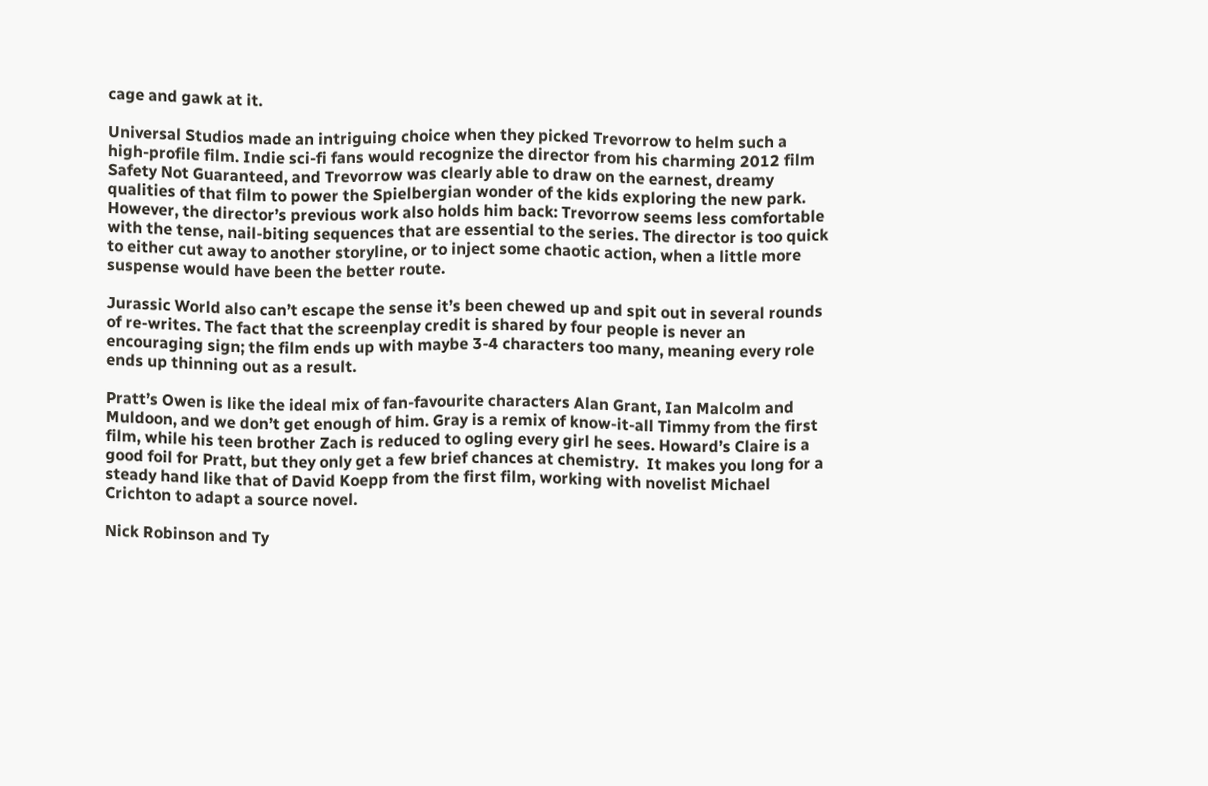cage and gawk at it.

Universal Studios made an intriguing choice when they picked Trevorrow to helm such a high-profile film. Indie sci-fi fans would recognize the director from his charming 2012 film Safety Not Guaranteed, and Trevorrow was clearly able to draw on the earnest, dreamy qualities of that film to power the Spielbergian wonder of the kids exploring the new park. However, the director’s previous work also holds him back: Trevorrow seems less comfortable with the tense, nail-biting sequences that are essential to the series. The director is too quick to either cut away to another storyline, or to inject some chaotic action, when a little more suspense would have been the better route.

Jurassic World also can’t escape the sense it’s been chewed up and spit out in several rounds of re-writes. The fact that the screenplay credit is shared by four people is never an encouraging sign; the film ends up with maybe 3-4 characters too many, meaning every role ends up thinning out as a result.

Pratt’s Owen is like the ideal mix of fan-favourite characters Alan Grant, Ian Malcolm and Muldoon, and we don’t get enough of him. Gray is a remix of know-it-all Timmy from the first film, while his teen brother Zach is reduced to ogling every girl he sees. Howard’s Claire is a good foil for Pratt, but they only get a few brief chances at chemistry.  It makes you long for a steady hand like that of David Koepp from the first film, working with novelist Michael Crichton to adapt a source novel.

Nick Robinson and Ty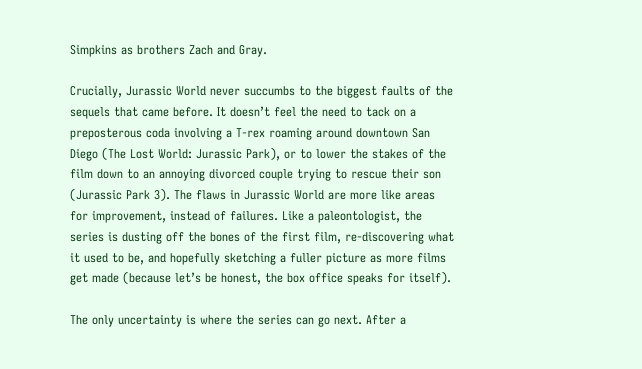Simpkins as brothers Zach and Gray.

Crucially, Jurassic World never succumbs to the biggest faults of the sequels that came before. It doesn’t feel the need to tack on a preposterous coda involving a T-rex roaming around downtown San Diego (The Lost World: Jurassic Park), or to lower the stakes of the film down to an annoying divorced couple trying to rescue their son (Jurassic Park 3). The flaws in Jurassic World are more like areas for improvement, instead of failures. Like a paleontologist, the series is dusting off the bones of the first film, re-discovering what it used to be, and hopefully sketching a fuller picture as more films get made (because let’s be honest, the box office speaks for itself).

The only uncertainty is where the series can go next. After a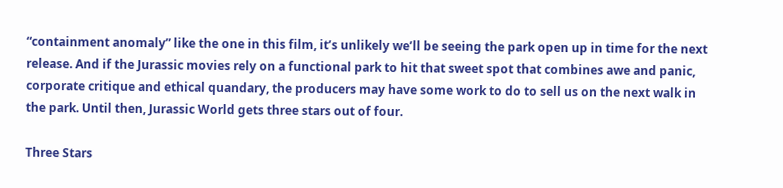“containment anomaly” like the one in this film, it’s unlikely we’ll be seeing the park open up in time for the next release. And if the Jurassic movies rely on a functional park to hit that sweet spot that combines awe and panic, corporate critique and ethical quandary, the producers may have some work to do to sell us on the next walk in the park. Until then, Jurassic World gets three stars out of four.

Three Stars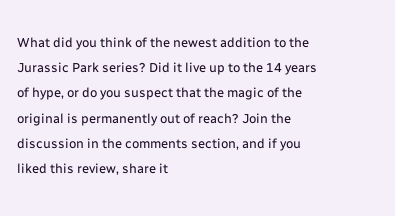What did you think of the newest addition to the Jurassic Park series? Did it live up to the 14 years of hype, or do you suspect that the magic of the original is permanently out of reach? Join the discussion in the comments section, and if you liked this review, share it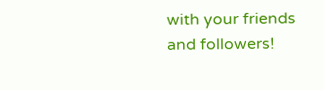with your friends and followers!